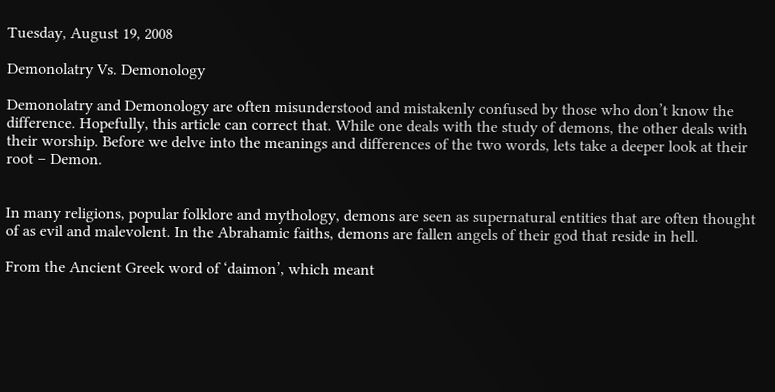Tuesday, August 19, 2008

Demonolatry Vs. Demonology

Demonolatry and Demonology are often misunderstood and mistakenly confused by those who don’t know the difference. Hopefully, this article can correct that. While one deals with the study of demons, the other deals with their worship. Before we delve into the meanings and differences of the two words, lets take a deeper look at their root – Demon.


In many religions, popular folklore and mythology, demons are seen as supernatural entities that are often thought of as evil and malevolent. In the Abrahamic faiths, demons are fallen angels of their god that reside in hell.

From the Ancient Greek word of ‘daimon’, which meant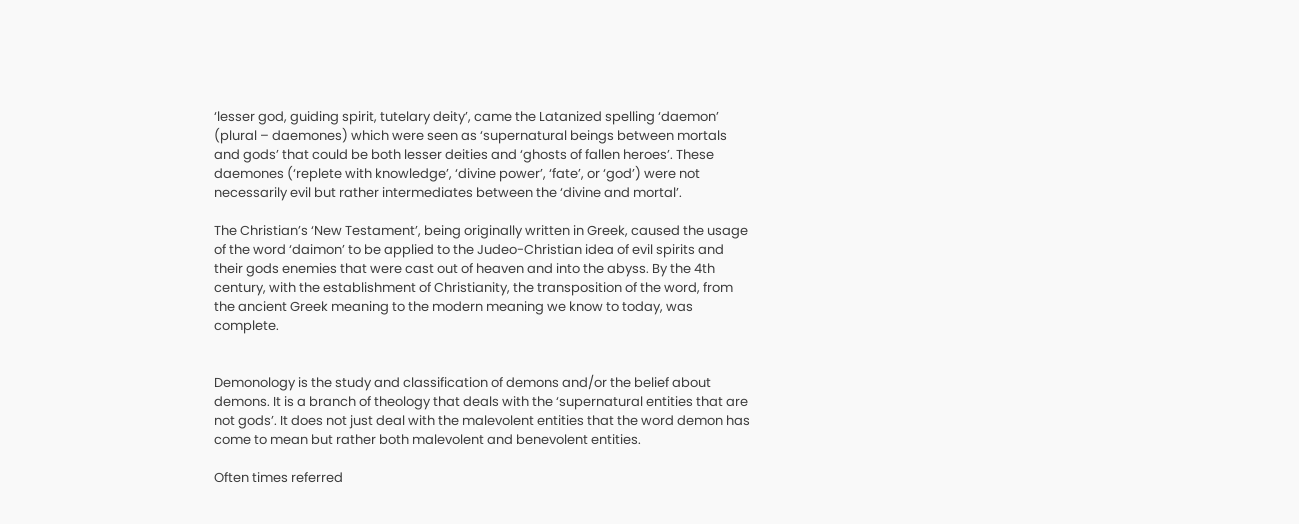‘lesser god, guiding spirit, tutelary deity’, came the Latanized spelling ‘daemon’ (plural – daemones) which were seen as ‘supernatural beings between mortals and gods’ that could be both lesser deities and ‘ghosts of fallen heroes’. These daemones (‘replete with knowledge’, ‘divine power’, ‘fate’, or ‘god’) were not necessarily evil but rather intermediates between the ‘divine and mortal’.

The Christian’s ‘New Testament’, being originally written in Greek, caused the usage of the word ‘daimon’ to be applied to the Judeo-Christian idea of evil spirits and their gods enemies that were cast out of heaven and into the abyss. By the 4th century, with the establishment of Christianity, the transposition of the word, from the ancient Greek meaning to the modern meaning we know to today, was complete.


Demonology is the study and classification of demons and/or the belief about demons. It is a branch of theology that deals with the ‘supernatural entities that are not gods’. It does not just deal with the malevolent entities that the word demon has come to mean but rather both malevolent and benevolent entities.

Often times referred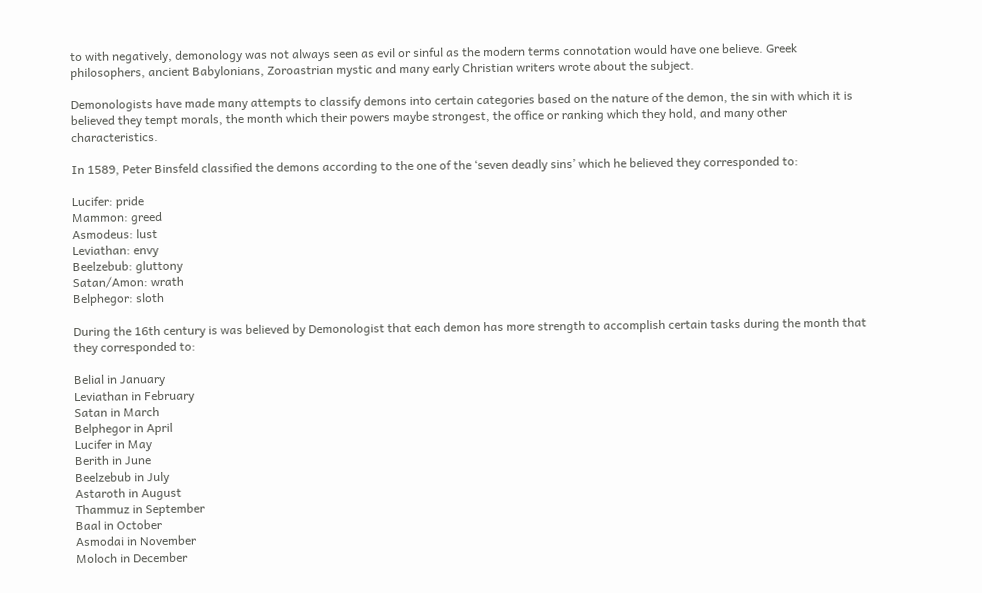to with negatively, demonology was not always seen as evil or sinful as the modern terms connotation would have one believe. Greek philosophers, ancient Babylonians, Zoroastrian mystic and many early Christian writers wrote about the subject.

Demonologists have made many attempts to classify demons into certain categories based on the nature of the demon, the sin with which it is believed they tempt morals, the month which their powers maybe strongest, the office or ranking which they hold, and many other characteristics.

In 1589, Peter Binsfeld classified the demons according to the one of the ‘seven deadly sins’ which he believed they corresponded to:

Lucifer: pride
Mammon: greed
Asmodeus: lust
Leviathan: envy
Beelzebub: gluttony
Satan/Amon: wrath
Belphegor: sloth

During the 16th century is was believed by Demonologist that each demon has more strength to accomplish certain tasks during the month that they corresponded to:

Belial in January
Leviathan in February
Satan in March
Belphegor in April
Lucifer in May
Berith in June
Beelzebub in July
Astaroth in August
Thammuz in September
Baal in October
Asmodai in November
Moloch in December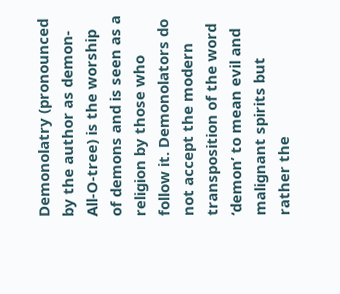Demonolatry (pronounced by the author as demon-All-O-tree) is the worship of demons and is seen as a religion by those who follow it. Demonolators do not accept the modern transposition of the word ‘demon’ to mean evil and malignant spirits but rather the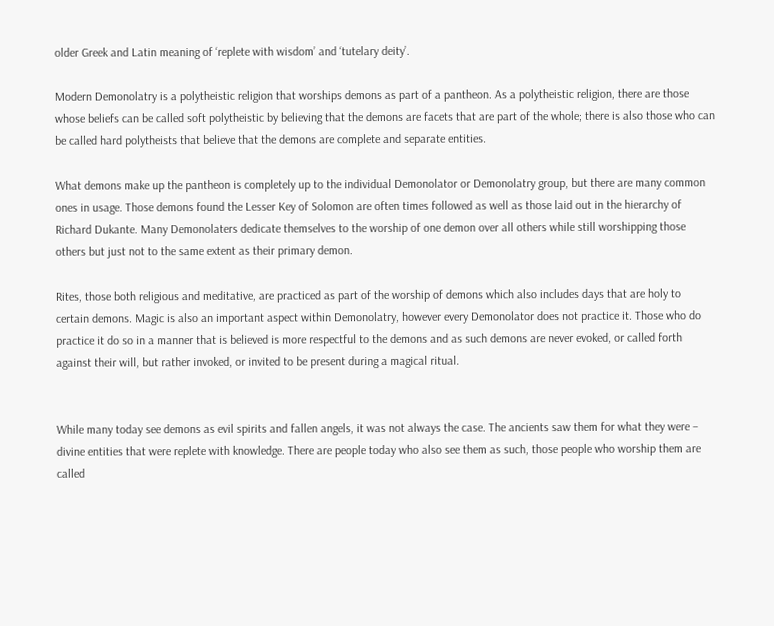older Greek and Latin meaning of ‘replete with wisdom’ and ‘tutelary deity’.

Modern Demonolatry is a polytheistic religion that worships demons as part of a pantheon. As a polytheistic religion, there are those whose beliefs can be called soft polytheistic by believing that the demons are facets that are part of the whole; there is also those who can be called hard polytheists that believe that the demons are complete and separate entities.

What demons make up the pantheon is completely up to the individual Demonolator or Demonolatry group, but there are many common ones in usage. Those demons found the Lesser Key of Solomon are often times followed as well as those laid out in the hierarchy of Richard Dukante. Many Demonolaters dedicate themselves to the worship of one demon over all others while still worshipping those others but just not to the same extent as their primary demon.

Rites, those both religious and meditative, are practiced as part of the worship of demons which also includes days that are holy to certain demons. Magic is also an important aspect within Demonolatry, however every Demonolator does not practice it. Those who do practice it do so in a manner that is believed is more respectful to the demons and as such demons are never evoked, or called forth against their will, but rather invoked, or invited to be present during a magical ritual.


While many today see demons as evil spirits and fallen angels, it was not always the case. The ancients saw them for what they were – divine entities that were replete with knowledge. There are people today who also see them as such, those people who worship them are called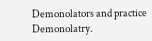Demonolators and practice Demonolatry.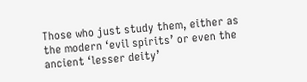Those who just study them, either as the modern ‘evil spirits’ or even the ancient ‘lesser deity’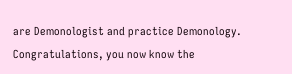are Demonologist and practice Demonology. Congratulations, you now know the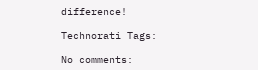difference!

Technorati Tags:

No comments: